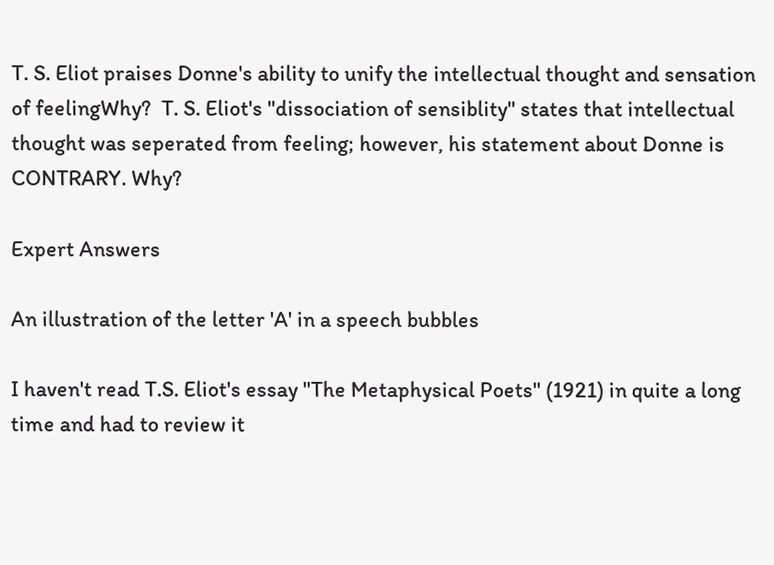T. S. Eliot praises Donne's ability to unify the intellectual thought and sensation of feelingWhy?  T. S. Eliot's "dissociation of sensiblity" states that intellectual thought was seperated from feeling; however, his statement about Donne is CONTRARY. Why?

Expert Answers

An illustration of the letter 'A' in a speech bubbles

I haven't read T.S. Eliot's essay "The Metaphysical Poets" (1921) in quite a long time and had to review it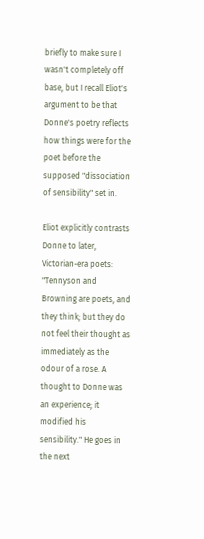briefly to make sure I wasn't completely off base, but I recall Eliot's argument to be that Donne's poetry reflects how things were for the poet before the supposed "dissociation of sensibility" set in.

Eliot explicitly contrasts Donne to later, Victorian-era poets: "Tennyson and Browning are poets, and they think; but they do not feel their thought as immediately as the odour of a rose. A thought to Donne was an experience; it modified his sensibility." He goes in the next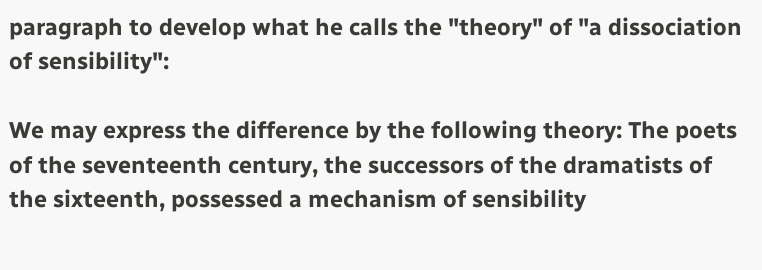paragraph to develop what he calls the "theory" of "a dissociation of sensibility":

We may express the difference by the following theory: The poets of the seventeenth century, the successors of the dramatists of the sixteenth, possessed a mechanism of sensibility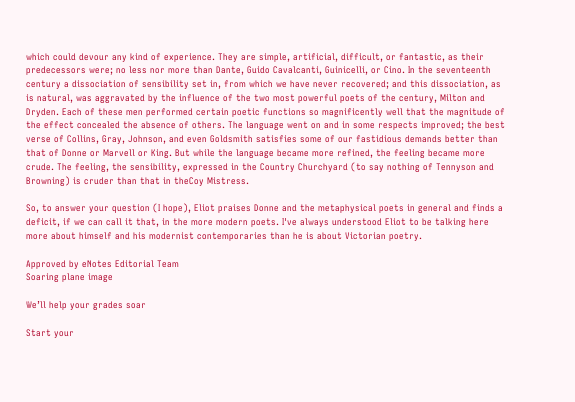which could devour any kind of experience. They are simple, artificial, difficult, or fantastic, as their predecessors were; no less nor more than Dante, Guido Cavalcanti, Guinicelli, or Cino. In the seventeenth century a dissociation of sensibility set in, from which we have never recovered; and this dissociation, as is natural, was aggravated by the influence of the two most powerful poets of the century, Milton and Dryden. Each of these men performed certain poetic functions so magnificently well that the magnitude of the effect concealed the absence of others. The language went on and in some respects improved; the best verse of Collins, Gray, Johnson, and even Goldsmith satisfies some of our fastidious demands better than that of Donne or Marvell or King. But while the language became more refined, the feeling became more crude. The feeling, the sensibility, expressed in the Country Churchyard (to say nothing of Tennyson and Browning) is cruder than that in theCoy Mistress.

So, to answer your question (I hope), Eliot praises Donne and the metaphysical poets in general and finds a deficit, if we can call it that, in the more modern poets. I've always understood Eliot to be talking here more about himself and his modernist contemporaries than he is about Victorian poetry.

Approved by eNotes Editorial Team
Soaring plane image

We’ll help your grades soar

Start your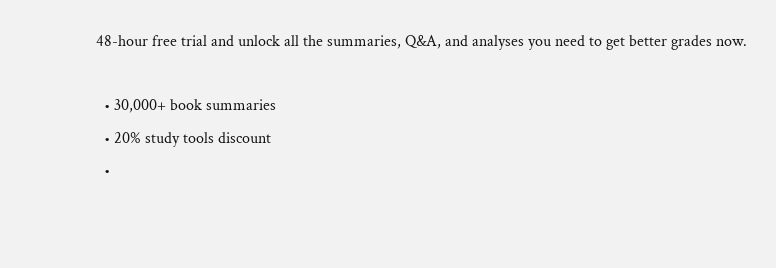48-hour free trial and unlock all the summaries, Q&A, and analyses you need to get better grades now.

  • 30,000+ book summaries
  • 20% study tools discount
  •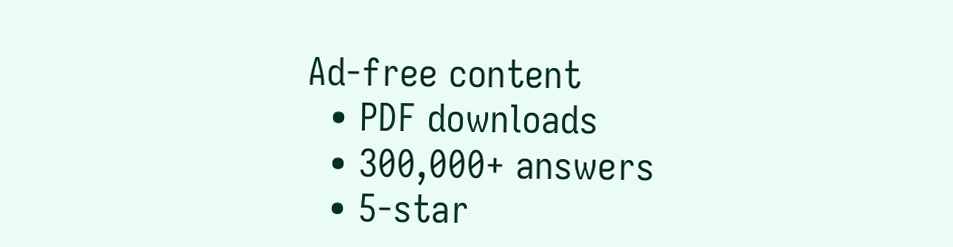Ad-free content
  • PDF downloads
  • 300,000+ answers
  • 5-star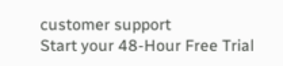customer support
Start your 48-Hour Free Trial